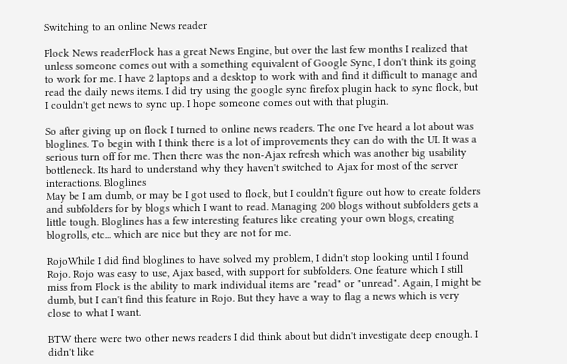Switching to an online News reader

Flock News readerFlock has a great News Engine, but over the last few months I realized that unless someone comes out with a something equivalent of Google Sync, I don't think its going to work for me. I have 2 laptops and a desktop to work with and find it difficult to manage and read the daily news items. I did try using the google sync firefox plugin hack to sync flock, but I couldn't get news to sync up. I hope someone comes out with that plugin.

So after giving up on flock I turned to online news readers. The one I've heard a lot about was bloglines. To begin with I think there is a lot of improvements they can do with the UI. It was a serious turn off for me. Then there was the non-Ajax refresh which was another big usability bottleneck. Its hard to understand why they haven't switched to Ajax for most of the server interactions. Bloglines
May be I am dumb, or may be I got used to flock, but I couldn't figure out how to create folders and subfolders for by blogs which I want to read. Managing 200 blogs without subfolders gets a little tough. Bloglines has a few interesting features like creating your own blogs, creating blogrolls, etc... which are nice but they are not for me.

RojoWhile I did find bloglines to have solved my problem, I didn't stop looking until I found Rojo. Rojo was easy to use, Ajax based, with support for subfolders. One feature which I still miss from Flock is the ability to mark individual items are "read" or "unread". Again, I might be dumb, but I can't find this feature in Rojo. But they have a way to flag a news which is very close to what I want.

BTW there were two other news readers I did think about but didn't investigate deep enough. I didn't like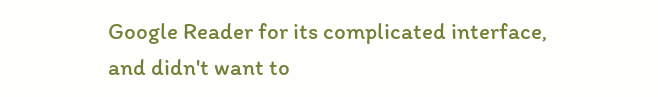Google Reader for its complicated interface, and didn't want to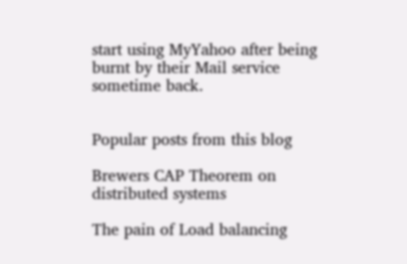start using MyYahoo after being burnt by their Mail service sometime back.


Popular posts from this blog

Brewers CAP Theorem on distributed systems

The pain of Load balancing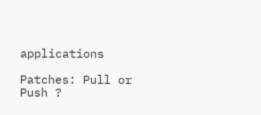applications

Patches: Pull or Push ?